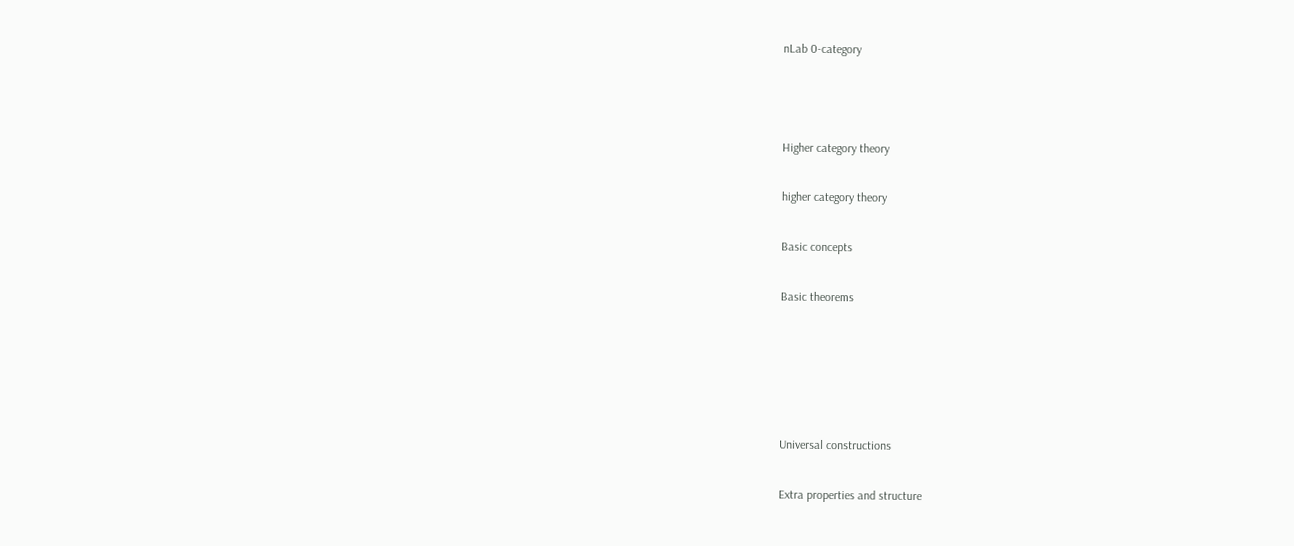nLab 0-category



Higher category theory

higher category theory

Basic concepts

Basic theorems





Universal constructions

Extra properties and structure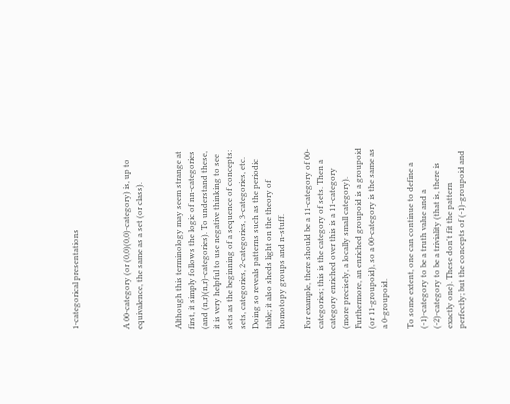1-categorical presentations



A 00-category (or (0,0)(0,0)-category) is, up to equivalence, the same as a set (or class).


Although this terminology may seem strange at first, it simply follows the logic of nn-categories (and (n,r)(n,r)-categories). To understand these, it is very helpful to use negative thinking to see sets as the beginning of a sequence of concepts: sets, categories, 2-categories, 3-categories, etc. Doing so reveals patterns such as the periodic table; it also sheds light on the theory of homotopy groups and n-stuff.

For example, there should be a 11-category of 00-categories; this is the category of sets. Then a category enriched over this is a 11-category (more precisely, a locally small category). Furthermore, an enriched groupoid is a groupoid (or 11-groupoid), so a 00-category is the same as a 0-groupoid.

To some extent, one can continue to define a (-1)-category to be a truth value and a (-2)-category to be a triviality (that is, there is exactly one). These don't fit the pattern perfectly; but the concepts of (-1)-groupoid and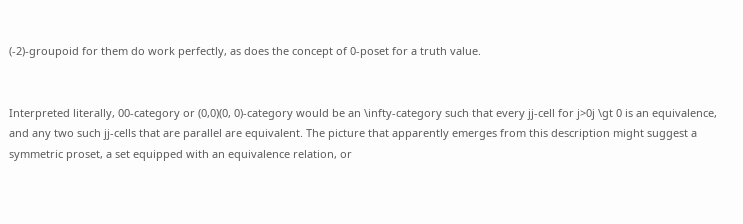(-2)-groupoid for them do work perfectly, as does the concept of 0-poset for a truth value.


Interpreted literally, 00-category or (0,0)(0, 0)-category would be an \infty-category such that every jj-cell for j>0j \gt 0 is an equivalence, and any two such jj-cells that are parallel are equivalent. The picture that apparently emerges from this description might suggest a symmetric proset, a set equipped with an equivalence relation, or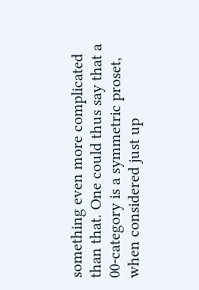something even more complicated than that. One could thus say that a 00-category is a symmetric proset, when considered just up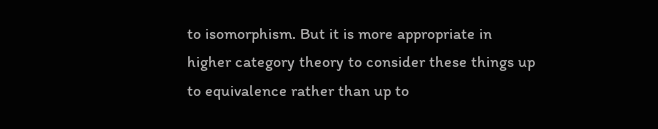to isomorphism. But it is more appropriate in higher category theory to consider these things up to equivalence rather than up to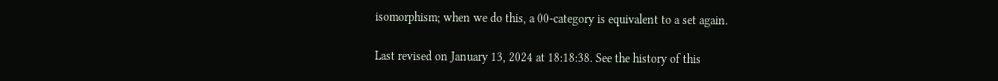isomorphism; when we do this, a 00-category is equivalent to a set again.

Last revised on January 13, 2024 at 18:18:38. See the history of this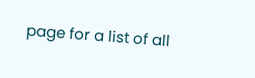page for a list of all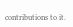contributions to it.